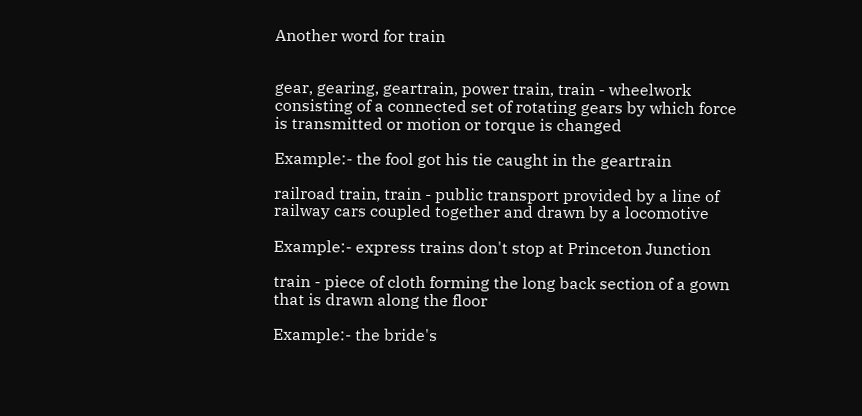Another word for train


gear, gearing, geartrain, power train, train - wheelwork consisting of a connected set of rotating gears by which force is transmitted or motion or torque is changed

Example:- the fool got his tie caught in the geartrain

railroad train, train - public transport provided by a line of railway cars coupled together and drawn by a locomotive

Example:- express trains don't stop at Princeton Junction

train - piece of cloth forming the long back section of a gown that is drawn along the floor

Example:- the bride's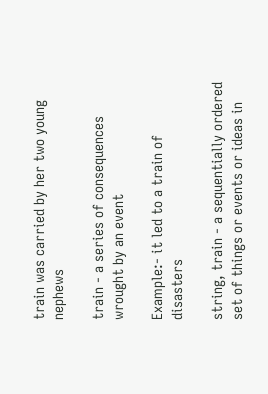train was carried by her two young nephews

train - a series of consequences wrought by an event

Example:- it led to a train of disasters

string, train - a sequentially ordered set of things or events or ideas in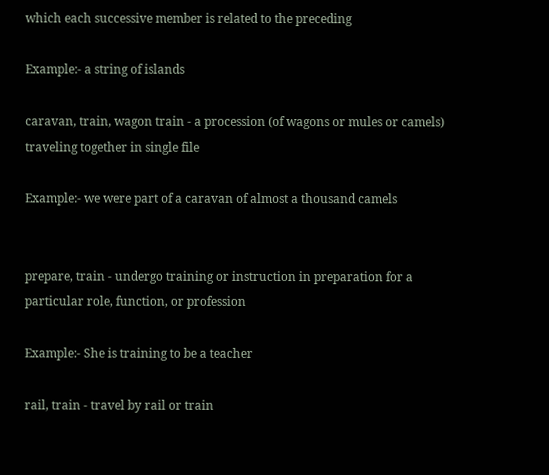which each successive member is related to the preceding

Example:- a string of islands

caravan, train, wagon train - a procession (of wagons or mules or camels) traveling together in single file

Example:- we were part of a caravan of almost a thousand camels


prepare, train - undergo training or instruction in preparation for a particular role, function, or profession

Example:- She is training to be a teacher

rail, train - travel by rail or train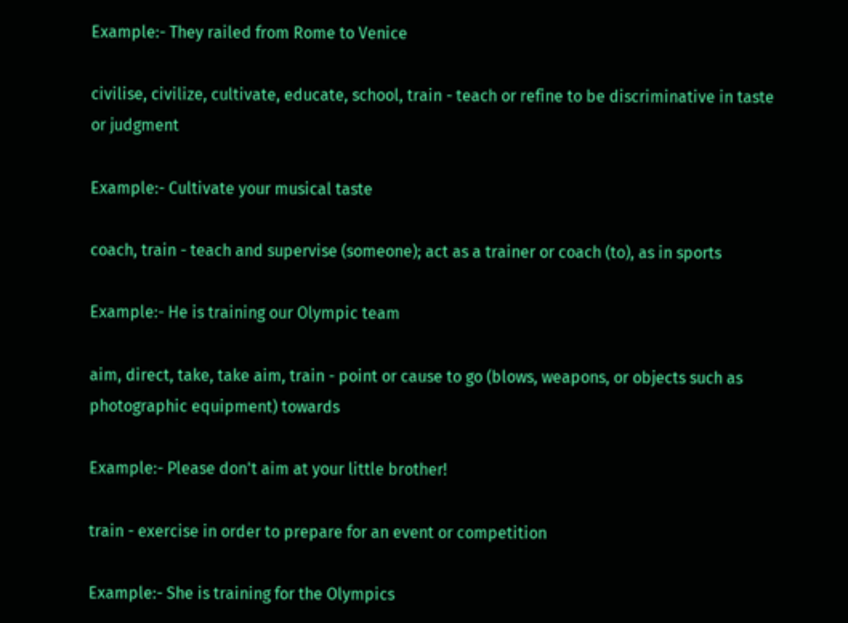Example:- They railed from Rome to Venice

civilise, civilize, cultivate, educate, school, train - teach or refine to be discriminative in taste or judgment

Example:- Cultivate your musical taste

coach, train - teach and supervise (someone); act as a trainer or coach (to), as in sports

Example:- He is training our Olympic team

aim, direct, take, take aim, train - point or cause to go (blows, weapons, or objects such as photographic equipment) towards

Example:- Please don't aim at your little brother!

train - exercise in order to prepare for an event or competition

Example:- She is training for the Olympics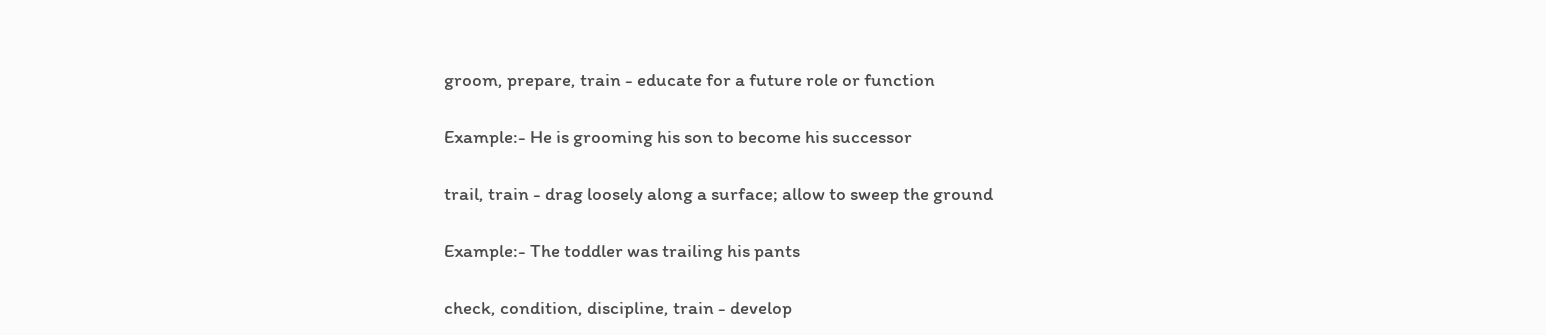groom, prepare, train - educate for a future role or function

Example:- He is grooming his son to become his successor

trail, train - drag loosely along a surface; allow to sweep the ground

Example:- The toddler was trailing his pants

check, condition, discipline, train - develop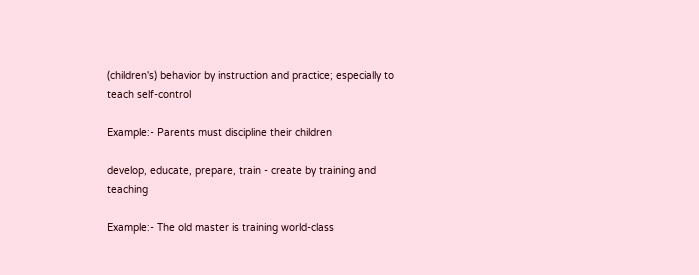(children's) behavior by instruction and practice; especially to teach self-control

Example:- Parents must discipline their children

develop, educate, prepare, train - create by training and teaching

Example:- The old master is training world-class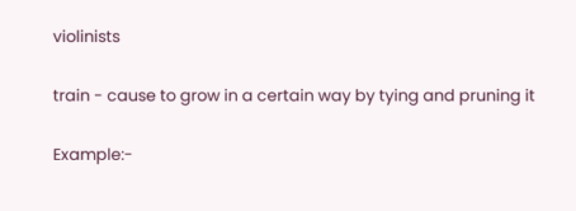violinists

train - cause to grow in a certain way by tying and pruning it

Example:-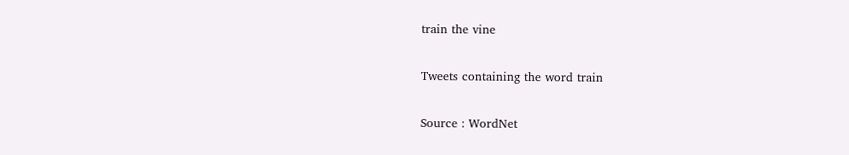train the vine

Tweets containing the word train

Source : WordNet